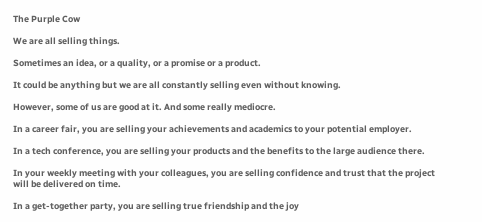The Purple Cow

We are all selling things.

Sometimes an idea, or a quality, or a promise or a product.

It could be anything but we are all constantly selling even without knowing.

However, some of us are good at it. And some really mediocre.

In a career fair, you are selling your achievements and academics to your potential employer.

In a tech conference, you are selling your products and the benefits to the large audience there.

In your weekly meeting with your colleagues, you are selling confidence and trust that the project will be delivered on time.

In a get-together party, you are selling true friendship and the joy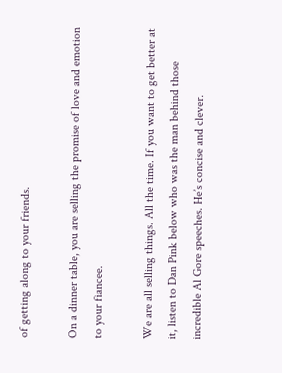of getting along to your friends.

On a dinner table, you are selling the promise of love and emotion to your fiancee.

We are all selling things. All the time. If you want to get better at it, listen to Dan Pink below who was the man behind those incredible Al Gore speeches. He’s concise and clever.